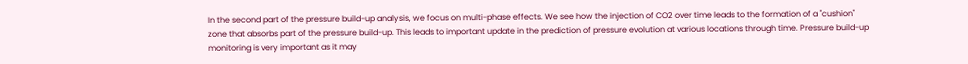In the second part of the pressure build-up analysis, we focus on multi-phase effects. We see how the injection of CO2 over time leads to the formation of a "cushion" zone that absorbs part of the pressure build-up. This leads to important update in the prediction of pressure evolution at various locations through time. Pressure build-up monitoring is very important as it may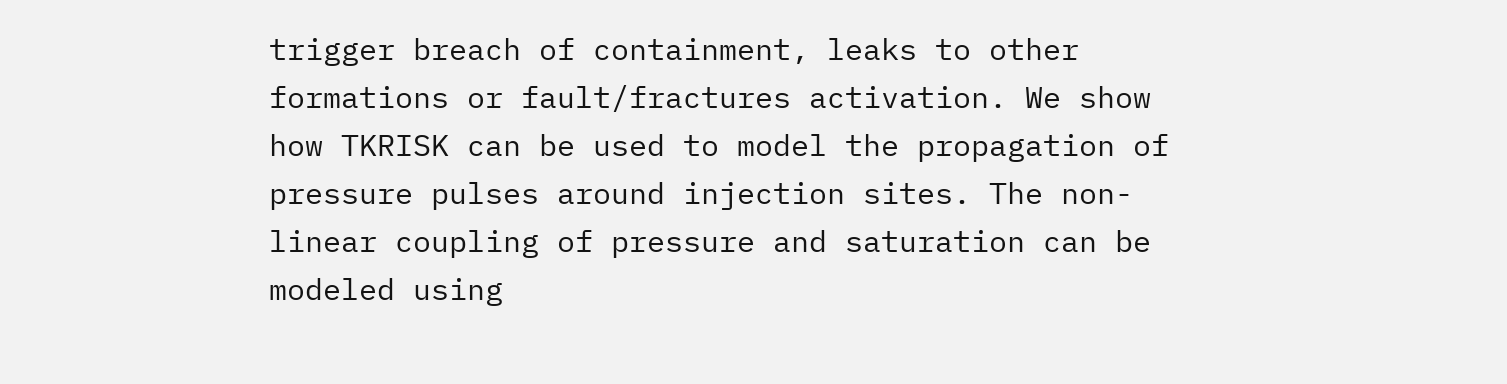trigger breach of containment, leaks to other formations or fault/fractures activation. We show how TKRISK can be used to model the propagation of pressure pulses around injection sites. The non-linear coupling of pressure and saturation can be modeled using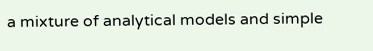a mixture of analytical models and simple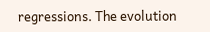regressions. The evolution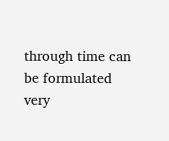through time can be formulated very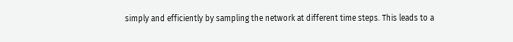simply and efficiently by sampling the network at different time steps. This leads to a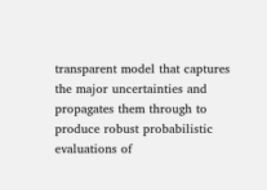transparent model that captures the major uncertainties and propagates them through to produce robust probabilistic evaluations of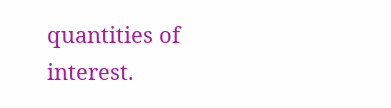quantities of interest.